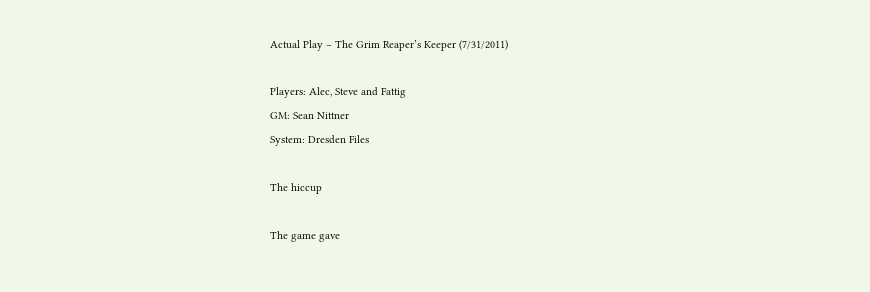Actual Play – The Grim Reaper’s Keeper (7/31/2011)

Players: Alec, Steve and Fattig
GM: Sean Nittner
System: Dresden Files

The hiccup

The game gave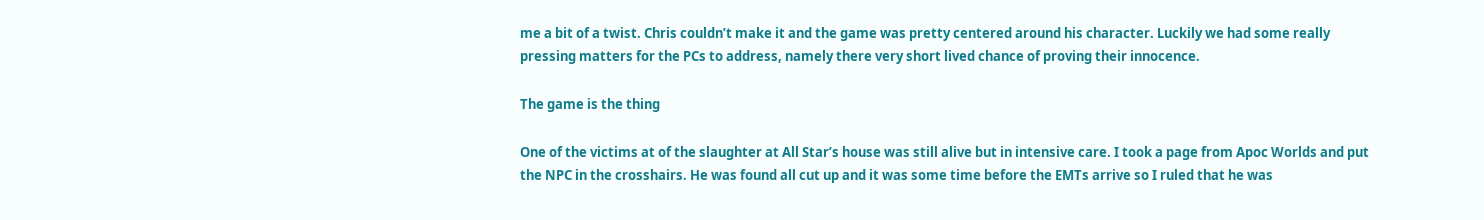me a bit of a twist. Chris couldn’t make it and the game was pretty centered around his character. Luckily we had some really pressing matters for the PCs to address, namely there very short lived chance of proving their innocence.

The game is the thing

One of the victims at of the slaughter at All Star’s house was still alive but in intensive care. I took a page from Apoc Worlds and put the NPC in the crosshairs. He was found all cut up and it was some time before the EMTs arrive so I ruled that he was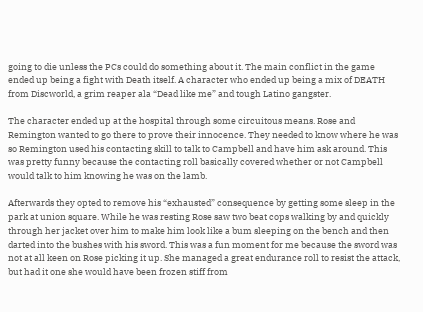going to die unless the PCs could do something about it. The main conflict in the game ended up being a fight with Death itself. A character who ended up being a mix of DEATH from Discworld, a grim reaper ala “Dead like me” and tough Latino gangster.

The character ended up at the hospital through some circuitous means. Rose and Remington wanted to go there to prove their innocence. They needed to know where he was so Remington used his contacting skill to talk to Campbell and have him ask around. This was pretty funny because the contacting roll basically covered whether or not Campbell would talk to him knowing he was on the lamb.

Afterwards they opted to remove his “exhausted” consequence by getting some sleep in the park at union square. While he was resting Rose saw two beat cops walking by and quickly through her jacket over him to make him look like a bum sleeping on the bench and then darted into the bushes with his sword. This was a fun moment for me because the sword was not at all keen on Rose picking it up. She managed a great endurance roll to resist the attack, but had it one she would have been frozen stiff from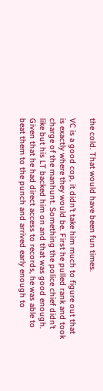the cold. That would have been fun times.

VC is a good cop, it didn’t take him much to figure out that is exactly where they would be. First he pulled rank and took charge of the manhunt. Something the police chief didn’t like but his LT backed him on and that was good enough. Given that he had direct access to records, he was able to beat them to the punch and arrived early enough to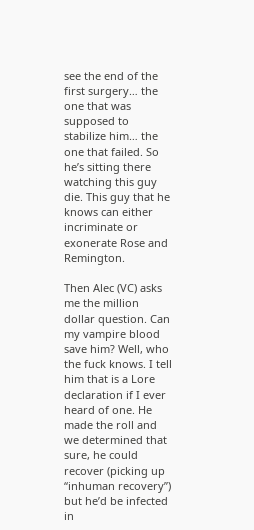see the end of the first surgery… the one that was supposed to stabilize him… the one that failed. So he’s sitting there watching this guy die. This guy that he knows can either incriminate or exonerate Rose and Remington.

Then Alec (VC) asks me the million dollar question. Can my vampire blood save him? Well, who the fuck knows. I tell him that is a Lore declaration if I ever heard of one. He made the roll and we determined that sure, he could recover (picking up “inhuman recovery”) but he’d be infected in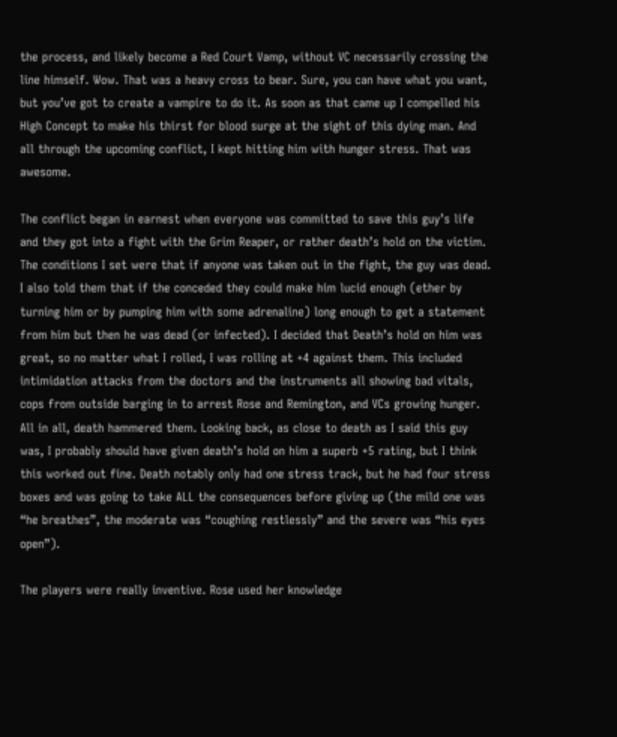the process, and likely become a Red Court Vamp, without VC necessarily crossing the line himself. Wow. That was a heavy cross to bear. Sure, you can have what you want, but you’ve got to create a vampire to do it. As soon as that came up I compelled his High Concept to make his thirst for blood surge at the sight of this dying man. And all through the upcoming conflict, I kept hitting him with hunger stress. That was awesome.

The conflict began in earnest when everyone was committed to save this guy’s life and they got into a fight with the Grim Reaper, or rather death’s hold on the victim. The conditions I set were that if anyone was taken out in the fight, the guy was dead. I also told them that if the conceded they could make him lucid enough (ether by turning him or by pumping him with some adrenaline) long enough to get a statement from him but then he was dead (or infected). I decided that Death’s hold on him was great, so no matter what I rolled, I was rolling at +4 against them. This included intimidation attacks from the doctors and the instruments all showing bad vitals, cops from outside barging in to arrest Rose and Remington, and VCs growing hunger. All in all, death hammered them. Looking back, as close to death as I said this guy was, I probably should have given death’s hold on him a superb +5 rating, but I think this worked out fine. Death notably only had one stress track, but he had four stress boxes and was going to take ALL the consequences before giving up (the mild one was “he breathes”, the moderate was “coughing restlessly” and the severe was “his eyes open”).

The players were really inventive. Rose used her knowledge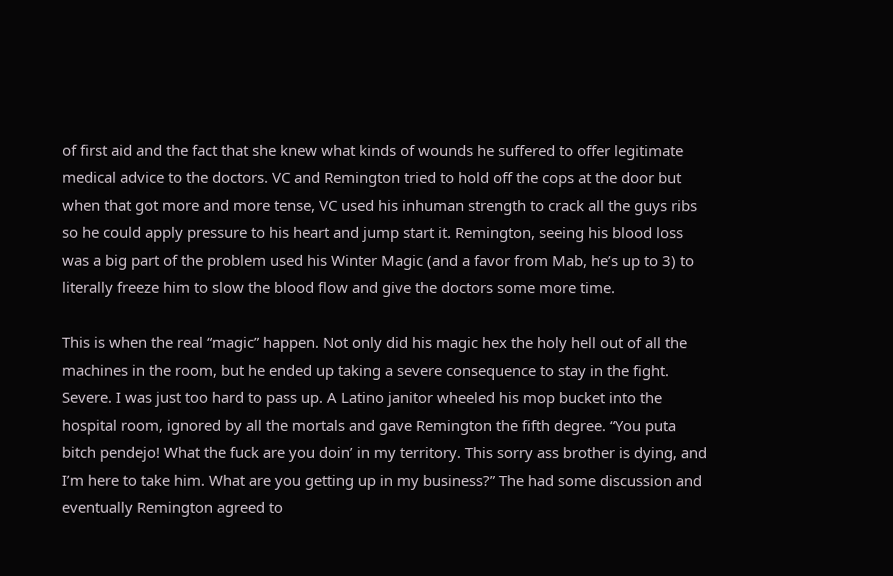of first aid and the fact that she knew what kinds of wounds he suffered to offer legitimate medical advice to the doctors. VC and Remington tried to hold off the cops at the door but when that got more and more tense, VC used his inhuman strength to crack all the guys ribs so he could apply pressure to his heart and jump start it. Remington, seeing his blood loss was a big part of the problem used his Winter Magic (and a favor from Mab, he’s up to 3) to literally freeze him to slow the blood flow and give the doctors some more time.

This is when the real “magic” happen. Not only did his magic hex the holy hell out of all the machines in the room, but he ended up taking a severe consequence to stay in the fight. Severe. I was just too hard to pass up. A Latino janitor wheeled his mop bucket into the hospital room, ignored by all the mortals and gave Remington the fifth degree. “You puta bitch pendejo! What the fuck are you doin’ in my territory. This sorry ass brother is dying, and I’m here to take him. What are you getting up in my business?” The had some discussion and eventually Remington agreed to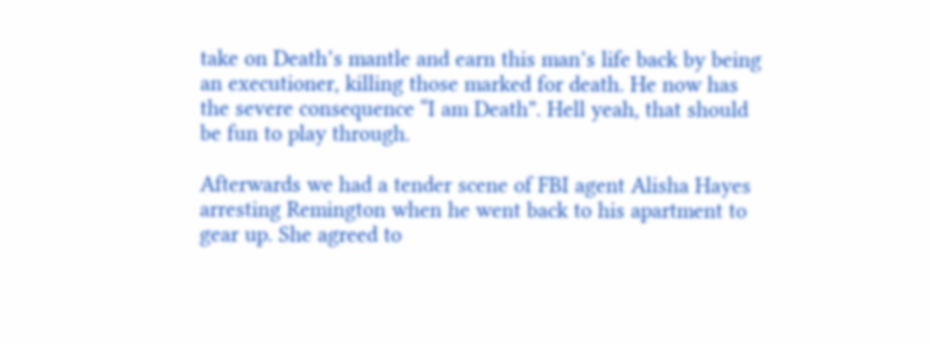take on Death’s mantle and earn this man’s life back by being an executioner, killing those marked for death. He now has the severe consequence “I am Death”. Hell yeah, that should be fun to play through.

Afterwards we had a tender scene of FBI agent Alisha Hayes arresting Remington when he went back to his apartment to gear up. She agreed to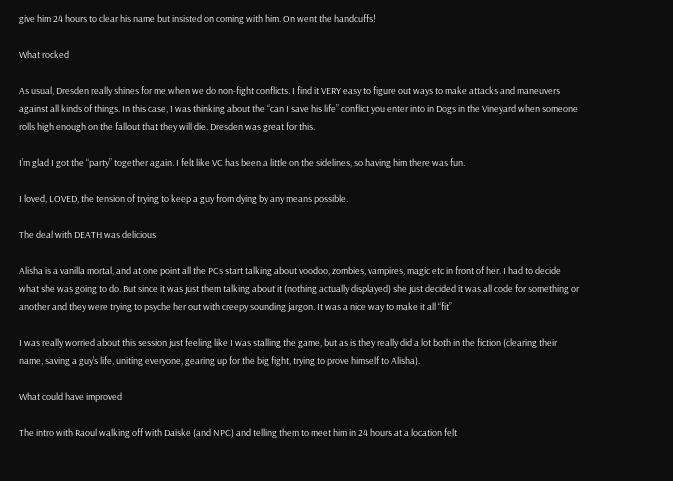give him 24 hours to clear his name but insisted on coming with him. On went the handcuffs!

What rocked

As usual, Dresden really shines for me when we do non-fight conflicts. I find it VERY easy to figure out ways to make attacks and maneuvers against all kinds of things. In this case, I was thinking about the “can I save his life” conflict you enter into in Dogs in the Vineyard when someone rolls high enough on the fallout that they will die. Dresden was great for this.

I’m glad I got the “party” together again. I felt like VC has been a little on the sidelines, so having him there was fun.

I loved, LOVED, the tension of trying to keep a guy from dying by any means possible.

The deal with DEATH was delicious

Alisha is a vanilla mortal, and at one point all the PCs start talking about voodoo, zombies, vampires, magic etc in front of her. I had to decide what she was going to do. But since it was just them talking about it (nothing actually displayed) she just decided it was all code for something or another and they were trying to psyche her out with creepy sounding jargon. It was a nice way to make it all “fit”

I was really worried about this session just feeling like I was stalling the game, but as is they really did a lot both in the fiction (clearing their name, saving a guy’s life, uniting everyone, gearing up for the big fight, trying to prove himself to Alisha).

What could have improved

The intro with Raoul walking off with Daiske (and NPC) and telling them to meet him in 24 hours at a location felt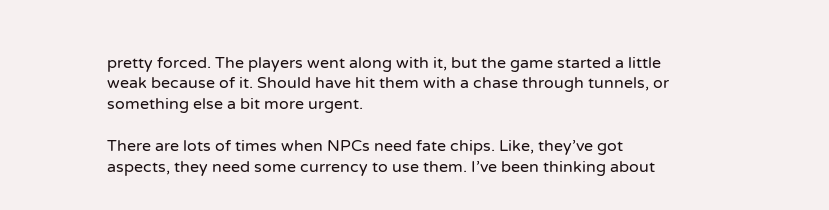pretty forced. The players went along with it, but the game started a little weak because of it. Should have hit them with a chase through tunnels, or something else a bit more urgent.

There are lots of times when NPCs need fate chips. Like, they’ve got aspects, they need some currency to use them. I’ve been thinking about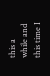this a while and this time I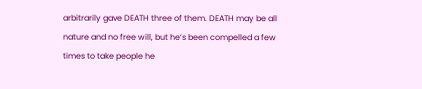arbitrarily gave DEATH three of them. DEATH may be all nature and no free will, but he’s been compelled a few times to take people he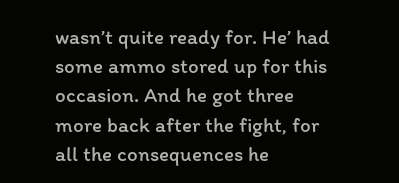wasn’t quite ready for. He’ had some ammo stored up for this occasion. And he got three more back after the fight, for all the consequences he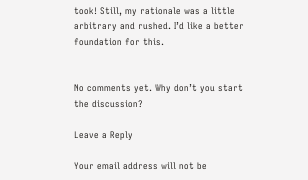took! Still, my rationale was a little arbitrary and rushed. I’d like a better foundation for this.


No comments yet. Why don’t you start the discussion?

Leave a Reply

Your email address will not be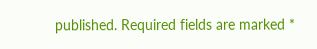published. Required fields are marked *